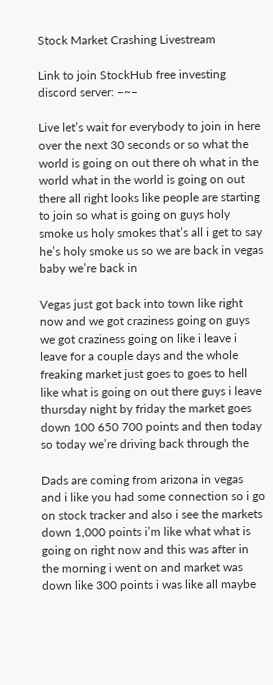Stock Market Crashing Livestream

Link to join StockHub free investing discord server: –~–

Live let’s wait for everybody to join in here over the next 30 seconds or so what the world is going on out there oh what in the world what in the world is going on out there all right looks like people are starting to join so what is going on guys holy smoke us holy smokes that’s all i get to say he’s holy smoke us so we are back in vegas baby we’re back in

Vegas just got back into town like right now and we got craziness going on guys we got craziness going on like i leave i leave for a couple days and the whole freaking market just goes to goes to hell like what is going on out there guys i leave thursday night by friday the market goes down 100 650 700 points and then today so today we’re driving back through the

Dads are coming from arizona in vegas and i like you had some connection so i go on stock tracker and also i see the markets down 1,000 points i’m like what what is going on right now and this was after in the morning i went on and market was down like 300 points i was like all maybe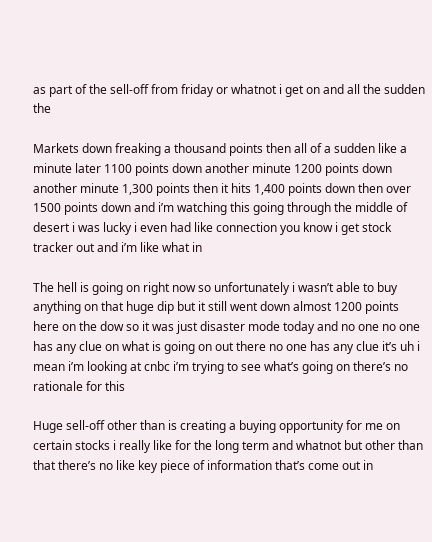as part of the sell-off from friday or whatnot i get on and all the sudden the

Markets down freaking a thousand points then all of a sudden like a minute later 1100 points down another minute 1200 points down another minute 1,300 points then it hits 1,400 points down then over 1500 points down and i’m watching this going through the middle of desert i was lucky i even had like connection you know i get stock tracker out and i’m like what in

The hell is going on right now so unfortunately i wasn’t able to buy anything on that huge dip but it still went down almost 1200 points here on the dow so it was just disaster mode today and no one no one has any clue on what is going on out there no one has any clue it’s uh i mean i’m looking at cnbc i’m trying to see what’s going on there’s no rationale for this

Huge sell-off other than is creating a buying opportunity for me on certain stocks i really like for the long term and whatnot but other than that there’s no like key piece of information that’s come out in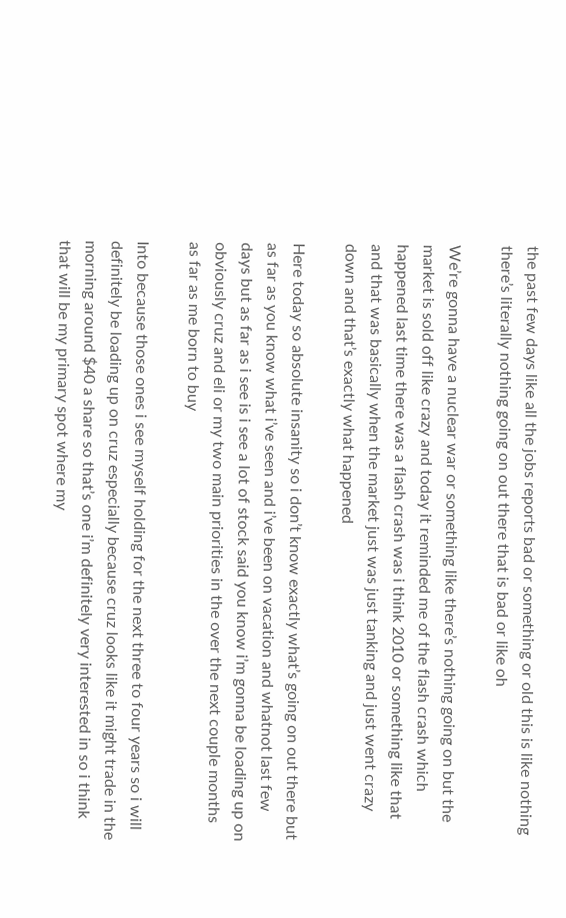the past few days like all the jobs reports bad or something or old this is like nothing there’s literally nothing going on out there that is bad or like oh

We’re gonna have a nuclear war or something like there’s nothing going on but the market is sold off like crazy and today it reminded me of the flash crash which happened last time there was a flash crash was i think 2010 or something like that and that was basically when the market just was just tanking and just went crazy down and that’s exactly what happened

Here today so absolute insanity so i don’t know exactly what’s going on out there but as far as you know what i’ve seen and i’ve been on vacation and whatnot last few days but as far as i see is i see a lot of stock said you know i’m gonna be loading up on obviously cruz and eli or my two main priorities in the over the next couple months as far as me born to buy

Into because those ones i see myself holding for the next three to four years so i will definitely be loading up on cruz especially because cruz looks like it might trade in the morning around $40 a share so that’s one i’m definitely very interested in so i think that will be my primary spot where my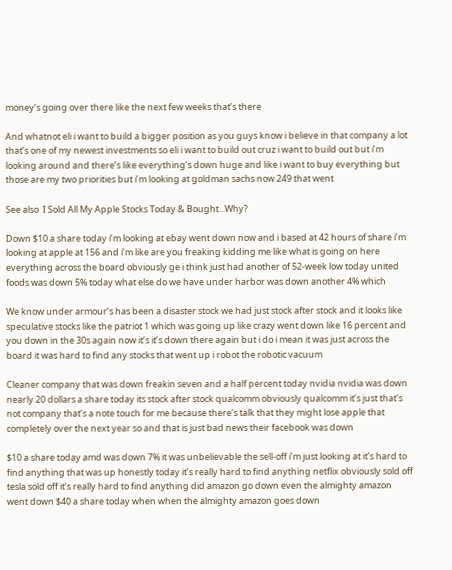money’s going over there like the next few weeks that’s there

And whatnot eli i want to build a bigger position as you guys know i believe in that company a lot that’s one of my newest investments so eli i want to build out cruz i want to build out but i’m looking around and there’s like everything’s down huge and like i want to buy everything but those are my two priorities but i’m looking at goldman sachs now 249 that went

See also  I Sold All My Apple Stocks Today & Bought...Why?

Down $10 a share today i’m looking at ebay went down now and i based at 42 hours of share i’m looking at apple at 156 and i’m like are you freaking kidding me like what is going on here everything across the board obviously ge i think just had another of 52-week low today united foods was down 5% today what else do we have under harbor was down another 4% which

We know under armour’s has been a disaster stock we had just stock after stock and it looks like speculative stocks like the patriot 1 which was going up like crazy went down like 16 percent and you down in the 30s again now it’s it’s down there again but i do i mean it was just across the board it was hard to find any stocks that went up i robot the robotic vacuum

Cleaner company that was down freakin seven and a half percent today nvidia nvidia was down nearly 20 dollars a share today its stock after stock qualcomm obviously qualcomm it’s just that’s not company that’s a note touch for me because there’s talk that they might lose apple that completely over the next year so and that is just bad news their facebook was down

$10 a share today amd was down 7% it was unbelievable the sell-off i’m just looking at it’s hard to find anything that was up honestly today it’s really hard to find anything netflix obviously sold off tesla sold off it’s really hard to find anything did amazon go down even the almighty amazon went down $40 a share today when when the almighty amazon goes down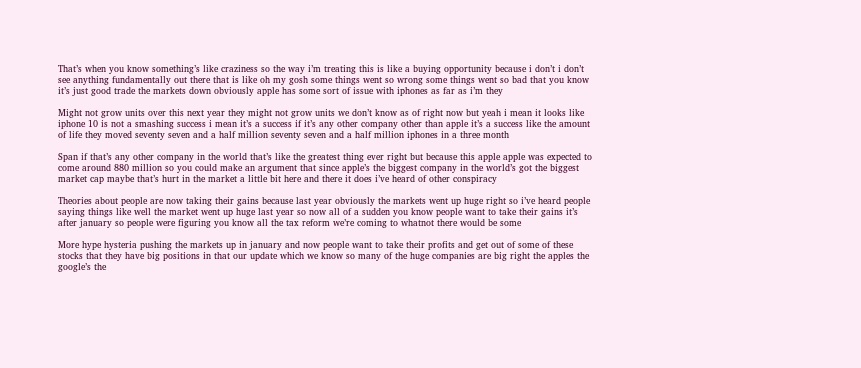That’s when you know something’s like craziness so the way i’m treating this is like a buying opportunity because i don’t i don’t see anything fundamentally out there that is like oh my gosh some things went so wrong some things went so bad that you know it’s just good trade the markets down obviously apple has some sort of issue with iphones as far as i’m they

Might not grow units over this next year they might not grow units we don’t know as of right now but yeah i mean it looks like iphone 10 is not a smashing success i mean it’s a success if it’s any other company other than apple it’s a success like the amount of life they moved seventy seven and a half million seventy seven and a half million iphones in a three month

Span if that’s any other company in the world that’s like the greatest thing ever right but because this apple apple was expected to come around 880 million so you could make an argument that since apple’s the biggest company in the world’s got the biggest market cap maybe that’s hurt in the market a little bit here and there it does i’ve heard of other conspiracy

Theories about people are now taking their gains because last year obviously the markets went up huge right so i’ve heard people saying things like well the market went up huge last year so now all of a sudden you know people want to take their gains it’s after january so people were figuring you know all the tax reform we’re coming to whatnot there would be some

More hype hysteria pushing the markets up in january and now people want to take their profits and get out of some of these stocks that they have big positions in that our update which we know so many of the huge companies are big right the apples the google’s the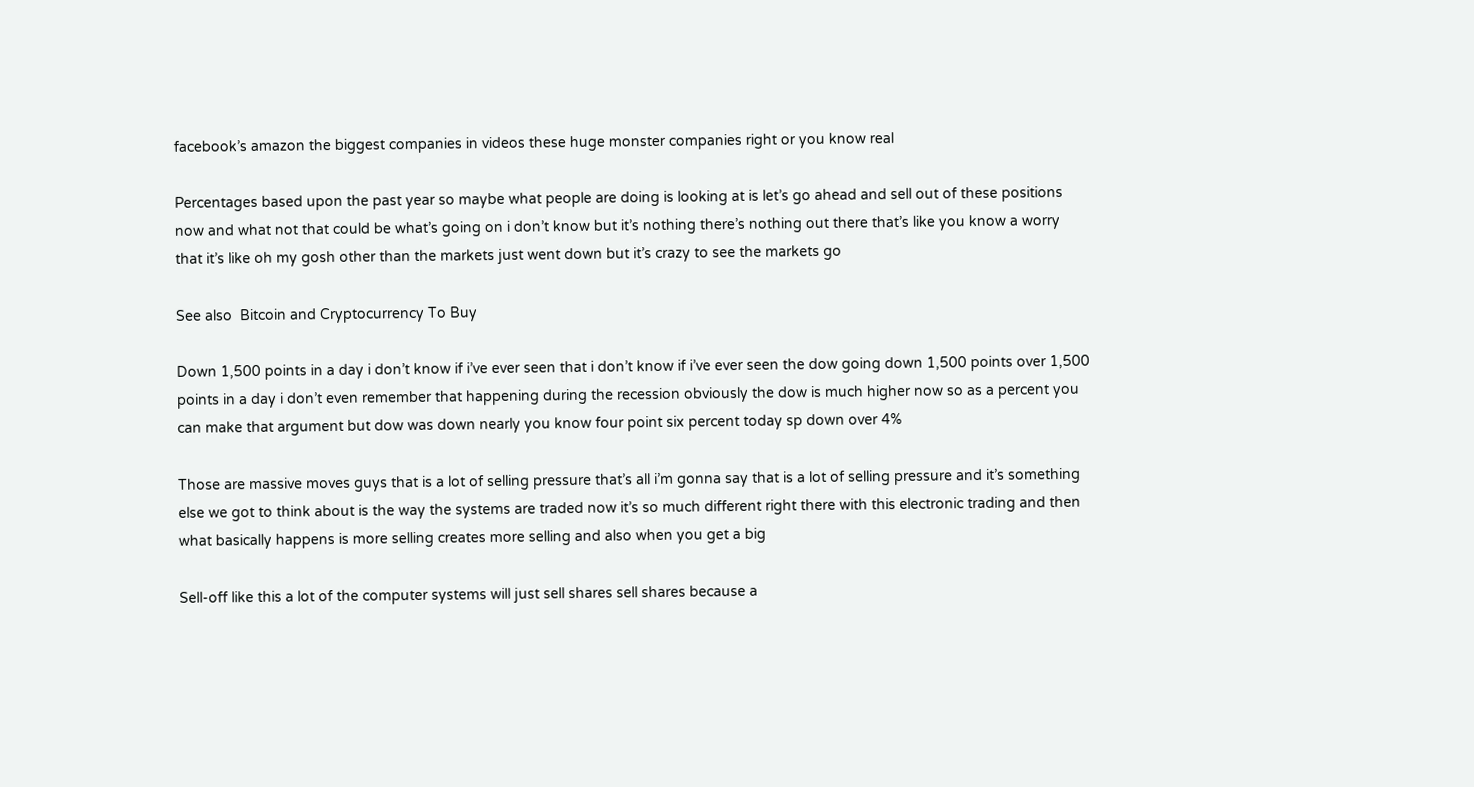facebook’s amazon the biggest companies in videos these huge monster companies right or you know real

Percentages based upon the past year so maybe what people are doing is looking at is let’s go ahead and sell out of these positions now and what not that could be what’s going on i don’t know but it’s nothing there’s nothing out there that’s like you know a worry that it’s like oh my gosh other than the markets just went down but it’s crazy to see the markets go

See also  Bitcoin and Cryptocurrency To Buy

Down 1,500 points in a day i don’t know if i’ve ever seen that i don’t know if i’ve ever seen the dow going down 1,500 points over 1,500 points in a day i don’t even remember that happening during the recession obviously the dow is much higher now so as a percent you can make that argument but dow was down nearly you know four point six percent today sp down over 4%

Those are massive moves guys that is a lot of selling pressure that’s all i’m gonna say that is a lot of selling pressure and it’s something else we got to think about is the way the systems are traded now it’s so much different right there with this electronic trading and then what basically happens is more selling creates more selling and also when you get a big

Sell-off like this a lot of the computer systems will just sell shares sell shares because a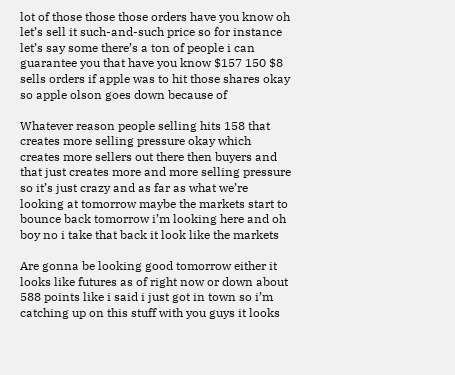lot of those those those orders have you know oh let’s sell it such-and-such price so for instance let’s say some there’s a ton of people i can guarantee you that have you know $157 150 $8 sells orders if apple was to hit those shares okay so apple olson goes down because of

Whatever reason people selling hits 158 that creates more selling pressure okay which creates more sellers out there then buyers and that just creates more and more selling pressure so it’s just crazy and as far as what we’re looking at tomorrow maybe the markets start to bounce back tomorrow i’m looking here and oh boy no i take that back it look like the markets

Are gonna be looking good tomorrow either it looks like futures as of right now or down about 588 points like i said i just got in town so i’m catching up on this stuff with you guys it looks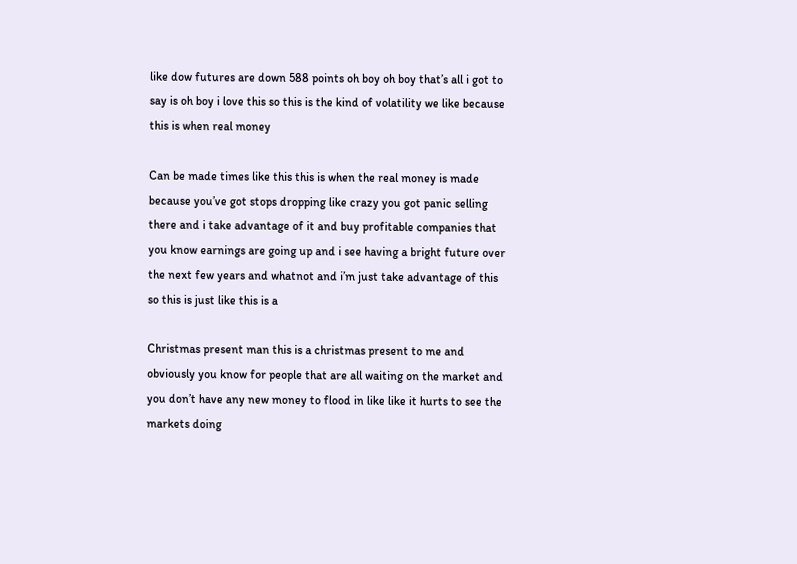like dow futures are down 588 points oh boy oh boy that’s all i got to say is oh boy i love this so this is the kind of volatility we like because this is when real money

Can be made times like this this is when the real money is made because you’ve got stops dropping like crazy you got panic selling there and i take advantage of it and buy profitable companies that you know earnings are going up and i see having a bright future over the next few years and whatnot and i’m just take advantage of this so this is just like this is a

Christmas present man this is a christmas present to me and obviously you know for people that are all waiting on the market and you don’t have any new money to flood in like like it hurts to see the markets doing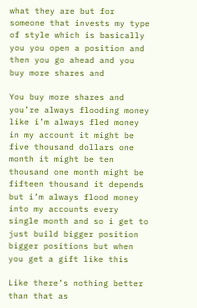what they are but for someone that invests my type of style which is basically you you open a position and then you go ahead and you buy more shares and

You buy more shares and you’re always flooding money like i’m always fled money in my account it might be five thousand dollars one month it might be ten thousand one month might be fifteen thousand it depends but i’m always flood money into my accounts every single month and so i get to just build bigger position bigger positions but when you get a gift like this

Like there’s nothing better than that as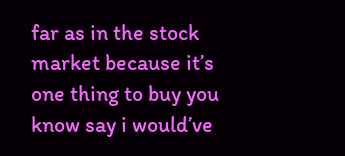far as in the stock market because it’s one thing to buy you know say i would’ve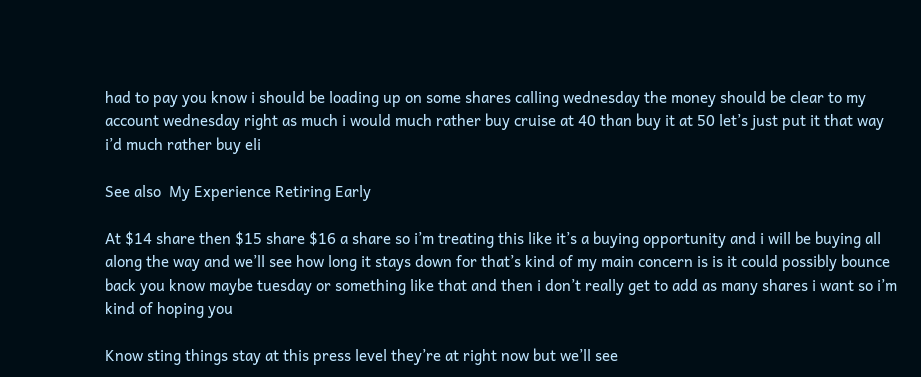had to pay you know i should be loading up on some shares calling wednesday the money should be clear to my account wednesday right as much i would much rather buy cruise at 40 than buy it at 50 let’s just put it that way i’d much rather buy eli

See also  My Experience Retiring Early

At $14 share then $15 share $16 a share so i’m treating this like it’s a buying opportunity and i will be buying all along the way and we’ll see how long it stays down for that’s kind of my main concern is is it could possibly bounce back you know maybe tuesday or something like that and then i don’t really get to add as many shares i want so i’m kind of hoping you

Know sting things stay at this press level they’re at right now but we’ll see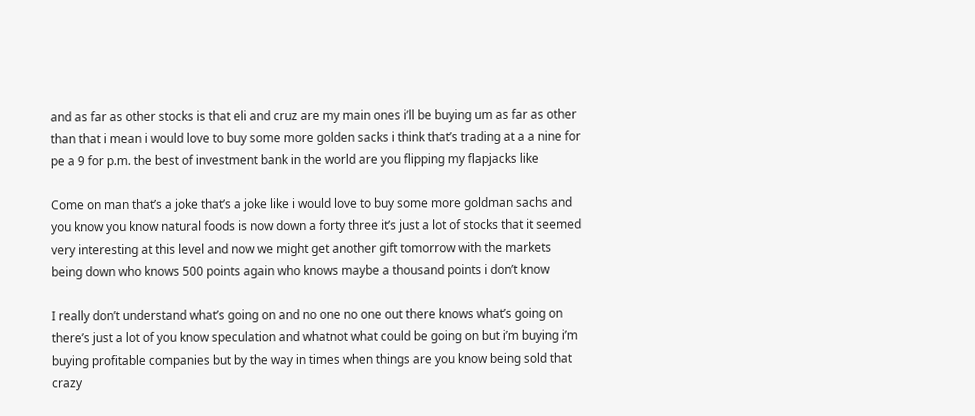and as far as other stocks is that eli and cruz are my main ones i’ll be buying um as far as other than that i mean i would love to buy some more golden sacks i think that’s trading at a a nine for pe a 9 for p.m. the best of investment bank in the world are you flipping my flapjacks like

Come on man that’s a joke that’s a joke like i would love to buy some more goldman sachs and you know you know natural foods is now down a forty three it’s just a lot of stocks that it seemed very interesting at this level and now we might get another gift tomorrow with the markets being down who knows 500 points again who knows maybe a thousand points i don’t know

I really don’t understand what’s going on and no one no one out there knows what’s going on there’s just a lot of you know speculation and whatnot what could be going on but i’m buying i’m buying profitable companies but by the way in times when things are you know being sold that crazy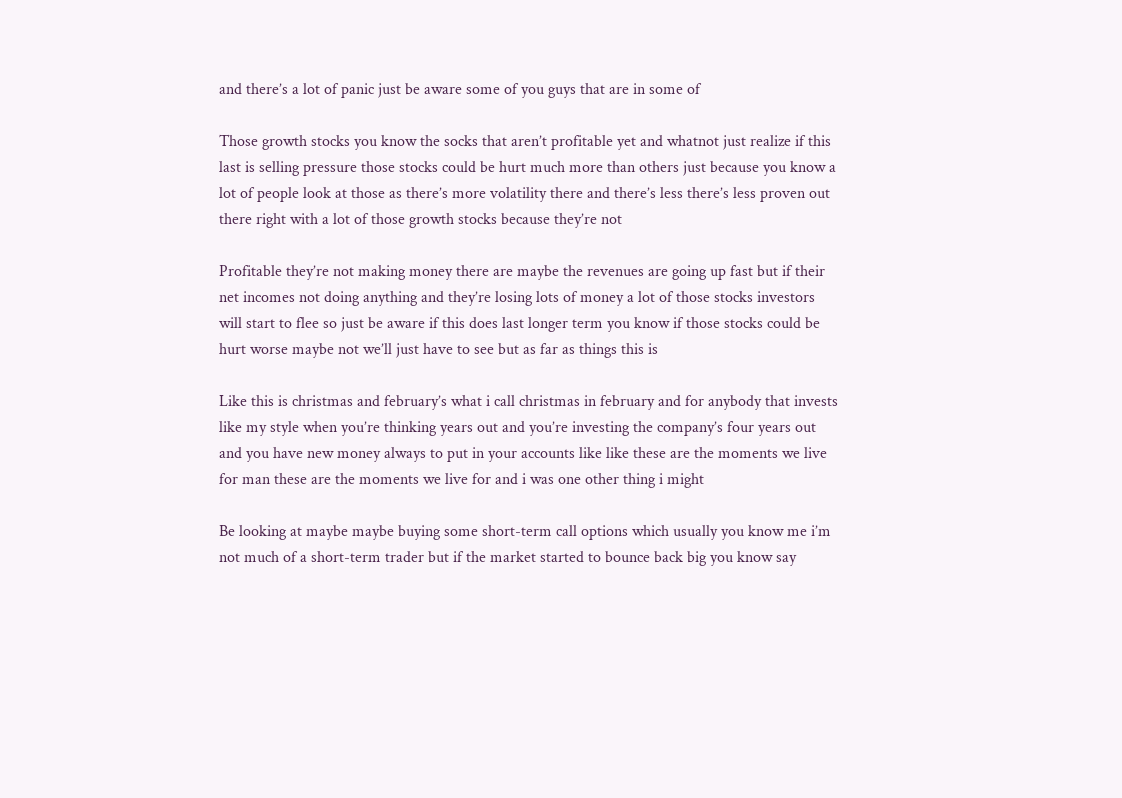and there’s a lot of panic just be aware some of you guys that are in some of

Those growth stocks you know the socks that aren’t profitable yet and whatnot just realize if this last is selling pressure those stocks could be hurt much more than others just because you know a lot of people look at those as there’s more volatility there and there’s less there’s less proven out there right with a lot of those growth stocks because they’re not

Profitable they’re not making money there are maybe the revenues are going up fast but if their net incomes not doing anything and they’re losing lots of money a lot of those stocks investors will start to flee so just be aware if this does last longer term you know if those stocks could be hurt worse maybe not we’ll just have to see but as far as things this is

Like this is christmas and february’s what i call christmas in february and for anybody that invests like my style when you’re thinking years out and you’re investing the company’s four years out and you have new money always to put in your accounts like like these are the moments we live for man these are the moments we live for and i was one other thing i might

Be looking at maybe maybe buying some short-term call options which usually you know me i’m not much of a short-term trader but if the market started to bounce back big you know say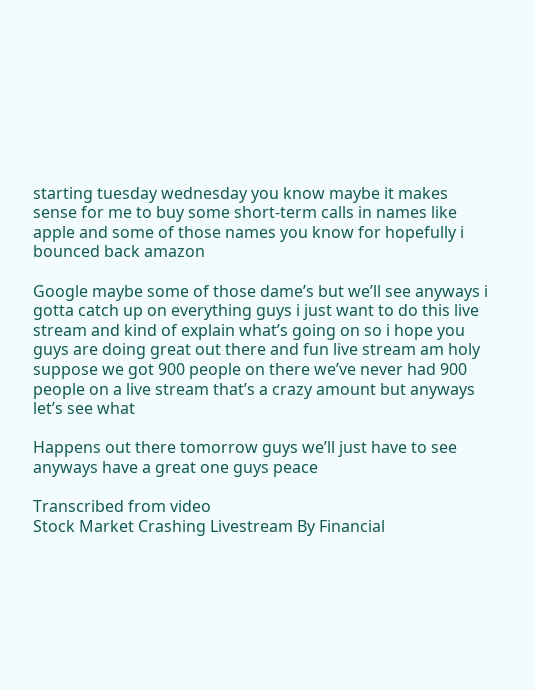starting tuesday wednesday you know maybe it makes sense for me to buy some short-term calls in names like apple and some of those names you know for hopefully i bounced back amazon

Google maybe some of those dame’s but we’ll see anyways i gotta catch up on everything guys i just want to do this live stream and kind of explain what’s going on so i hope you guys are doing great out there and fun live stream am holy suppose we got 900 people on there we’ve never had 900 people on a live stream that’s a crazy amount but anyways let’s see what

Happens out there tomorrow guys we’ll just have to see anyways have a great one guys peace

Transcribed from video
Stock Market Crashing Livestream By Financial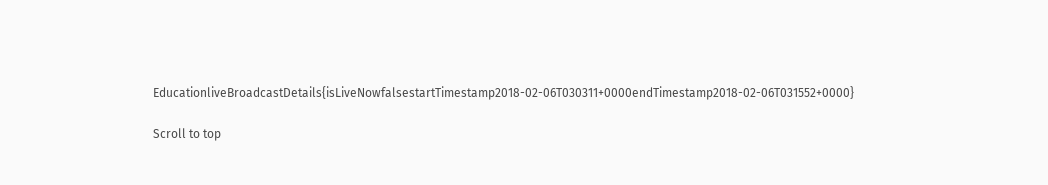EducationliveBroadcastDetails{isLiveNowfalsestartTimestamp2018-02-06T030311+0000endTimestamp2018-02-06T031552+0000}

Scroll to top